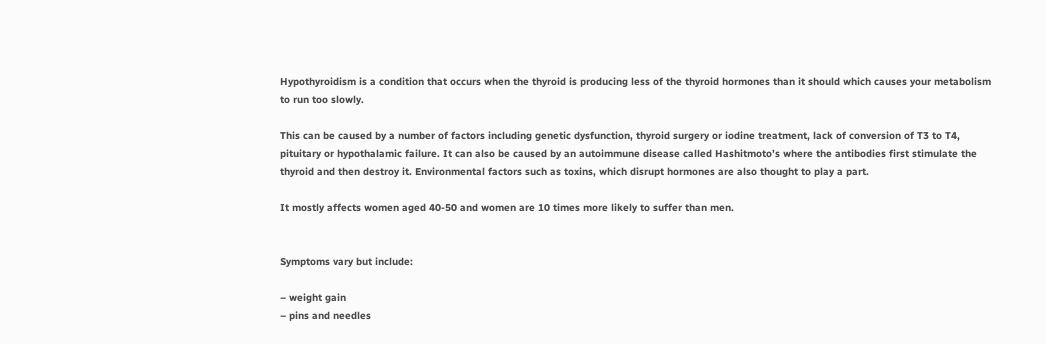Hypothyroidism is a condition that occurs when the thyroid is producing less of the thyroid hormones than it should which causes your metabolism to run too slowly.

This can be caused by a number of factors including genetic dysfunction, thyroid surgery or iodine treatment, lack of conversion of T3 to T4, pituitary or hypothalamic failure. It can also be caused by an autoimmune disease called Hashitmoto’s where the antibodies first stimulate the thyroid and then destroy it. Environmental factors such as toxins, which disrupt hormones are also thought to play a part.

It mostly affects women aged 40-50 and women are 10 times more likely to suffer than men.


Symptoms vary but include:

– weight gain
– pins and needles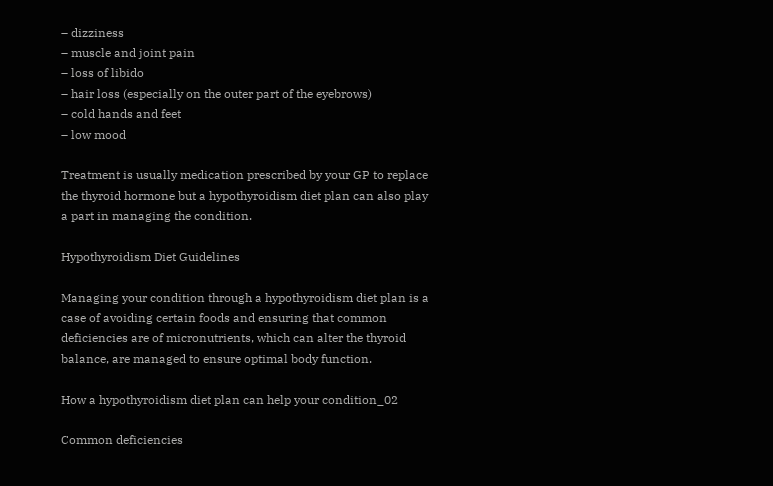– dizziness
– muscle and joint pain
– loss of libido
– hair loss (especially on the outer part of the eyebrows)
– cold hands and feet
– low mood

Treatment is usually medication prescribed by your GP to replace the thyroid hormone but a hypothyroidism diet plan can also play a part in managing the condition.

Hypothyroidism Diet Guidelines

Managing your condition through a hypothyroidism diet plan is a case of avoiding certain foods and ensuring that common deficiencies are of micronutrients, which can alter the thyroid balance, are managed to ensure optimal body function.

How a hypothyroidism diet plan can help your condition_02

Common deficiencies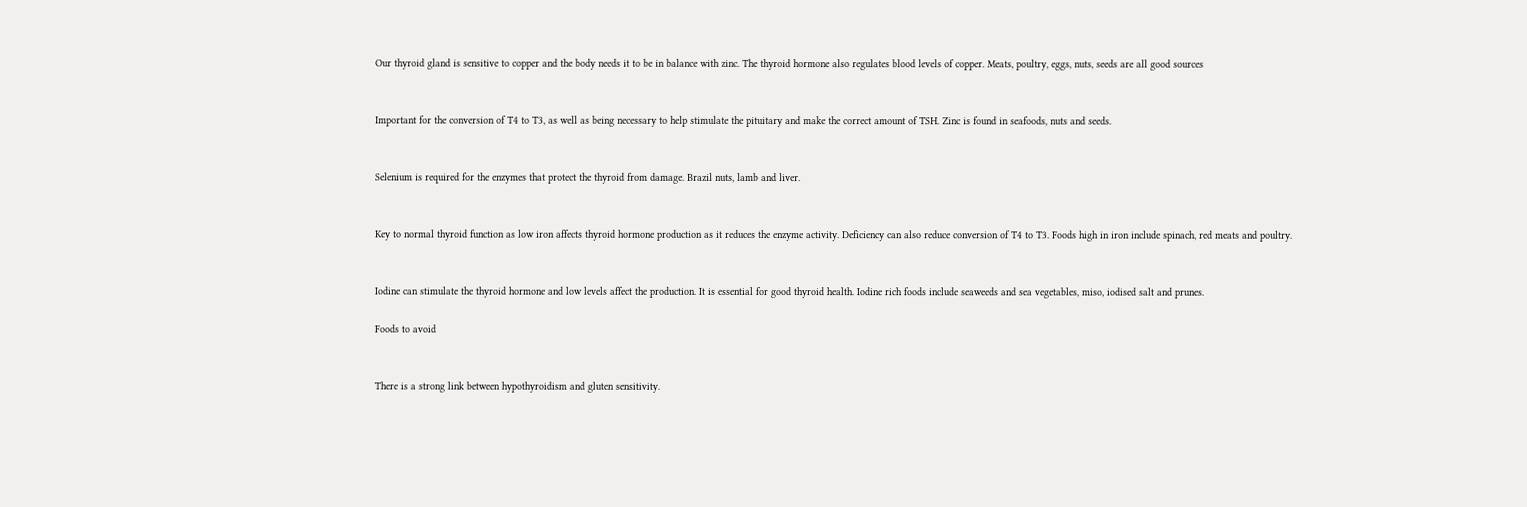Our thyroid gland is sensitive to copper and the body needs it to be in balance with zinc. The thyroid hormone also regulates blood levels of copper. Meats, poultry, eggs, nuts, seeds are all good sources


Important for the conversion of T4 to T3, as well as being necessary to help stimulate the pituitary and make the correct amount of TSH. Zinc is found in seafoods, nuts and seeds.


Selenium is required for the enzymes that protect the thyroid from damage. Brazil nuts, lamb and liver.


Key to normal thyroid function as low iron affects thyroid hormone production as it reduces the enzyme activity. Deficiency can also reduce conversion of T4 to T3. Foods high in iron include spinach, red meats and poultry.


Iodine can stimulate the thyroid hormone and low levels affect the production. It is essential for good thyroid health. Iodine rich foods include seaweeds and sea vegetables, miso, iodised salt and prunes.

Foods to avoid


There is a strong link between hypothyroidism and gluten sensitivity.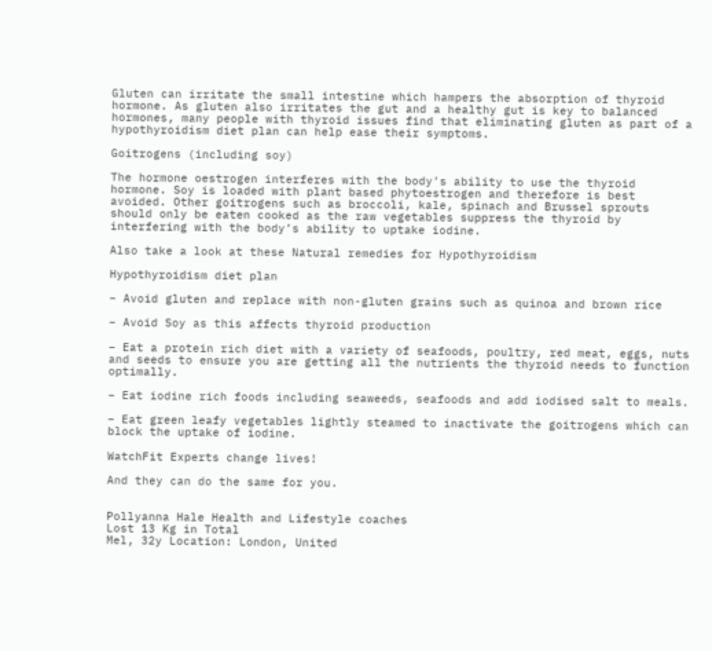Gluten can irritate the small intestine which hampers the absorption of thyroid hormone. As gluten also irritates the gut and a healthy gut is key to balanced hormones, many people with thyroid issues find that eliminating gluten as part of a hypothyroidism diet plan can help ease their symptoms.

Goitrogens (including soy)

The hormone oestrogen interferes with the body’s ability to use the thyroid hormone. Soy is loaded with plant based phytoestrogen and therefore is best avoided. Other goitrogens such as broccoli, kale, spinach and Brussel sprouts should only be eaten cooked as the raw vegetables suppress the thyroid by interfering with the body’s ability to uptake iodine.

Also take a look at these Natural remedies for Hypothyroidism

Hypothyroidism diet plan

– Avoid gluten and replace with non-gluten grains such as quinoa and brown rice

– Avoid Soy as this affects thyroid production

– Eat a protein rich diet with a variety of seafoods, poultry, red meat, eggs, nuts and seeds to ensure you are getting all the nutrients the thyroid needs to function optimally.

– Eat iodine rich foods including seaweeds, seafoods and add iodised salt to meals.

– Eat green leafy vegetables lightly steamed to inactivate the goitrogens which can block the uptake of iodine.

WatchFit Experts change lives!

And they can do the same for you.


Pollyanna Hale Health and Lifestyle coaches
Lost 13 Kg in Total
Mel, 32y Location: London, United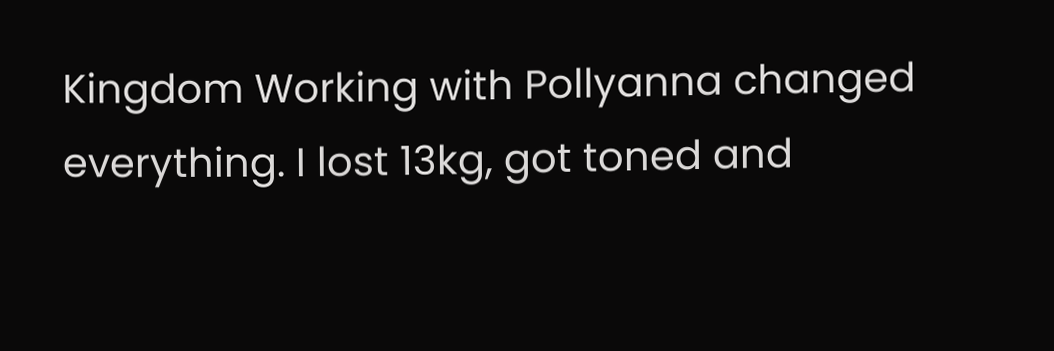Kingdom Working with Pollyanna changed everything. I lost 13kg, got toned and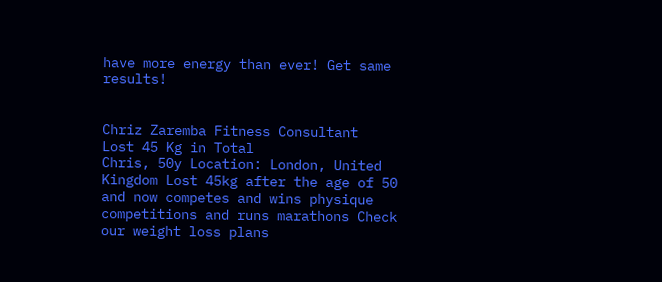have more energy than ever! Get same results!


Chriz Zaremba Fitness Consultant
Lost 45 Kg in Total
Chris, 50y Location: London, United Kingdom Lost 45kg after the age of 50 and now competes and wins physique competitions and runs marathons Check our weight loss plans